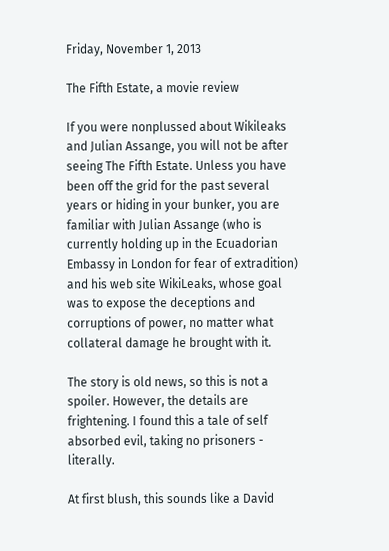Friday, November 1, 2013

The Fifth Estate, a movie review

If you were nonplussed about Wikileaks and Julian Assange, you will not be after seeing The Fifth Estate. Unless you have been off the grid for the past several years or hiding in your bunker, you are familiar with Julian Assange (who is currently holding up in the Ecuadorian Embassy in London for fear of extradition) and his web site WikiLeaks, whose goal was to expose the deceptions and corruptions of power, no matter what collateral damage he brought with it.

The story is old news, so this is not a spoiler. However, the details are frightening. I found this a tale of self absorbed evil, taking no prisoners - literally.

At first blush, this sounds like a David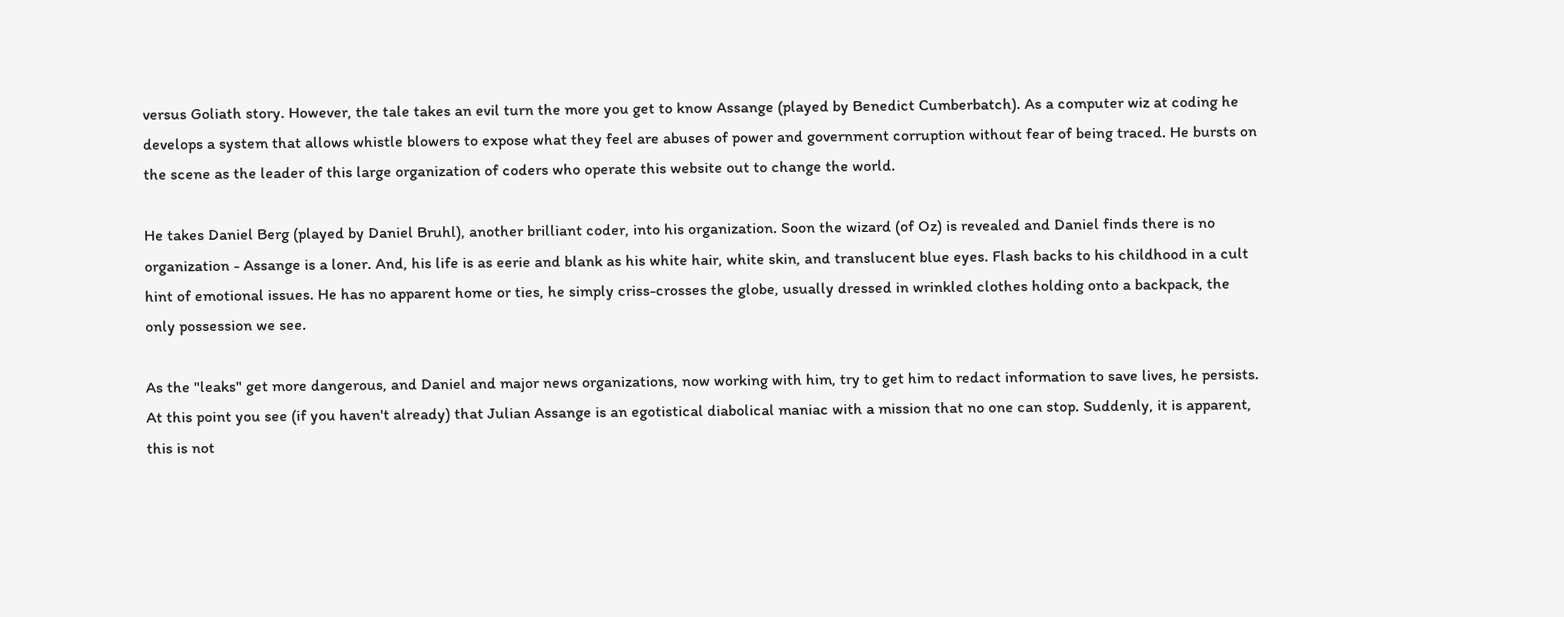versus Goliath story. However, the tale takes an evil turn the more you get to know Assange (played by Benedict Cumberbatch). As a computer wiz at coding he develops a system that allows whistle blowers to expose what they feel are abuses of power and government corruption without fear of being traced. He bursts on the scene as the leader of this large organization of coders who operate this website out to change the world.

He takes Daniel Berg (played by Daniel Bruhl), another brilliant coder, into his organization. Soon the wizard (of Oz) is revealed and Daniel finds there is no organization - Assange is a loner. And, his life is as eerie and blank as his white hair, white skin, and translucent blue eyes. Flash backs to his childhood in a cult hint of emotional issues. He has no apparent home or ties, he simply criss-crosses the globe, usually dressed in wrinkled clothes holding onto a backpack, the only possession we see.

As the "leaks" get more dangerous, and Daniel and major news organizations, now working with him, try to get him to redact information to save lives, he persists. At this point you see (if you haven't already) that Julian Assange is an egotistical diabolical maniac with a mission that no one can stop. Suddenly, it is apparent, this is not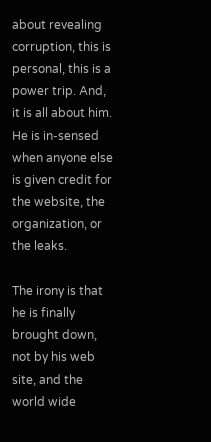about revealing corruption, this is personal, this is a power trip. And, it is all about him. He is in-sensed when anyone else is given credit for the website, the organization, or the leaks.

The irony is that he is finally brought down, not by his web site, and the world wide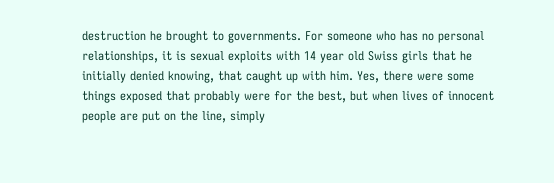destruction he brought to governments. For someone who has no personal relationships, it is sexual exploits with 14 year old Swiss girls that he initially denied knowing, that caught up with him. Yes, there were some things exposed that probably were for the best, but when lives of innocent people are put on the line, simply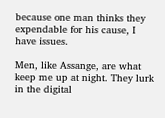because one man thinks they expendable for his cause, I have issues.

Men, like Assange, are what keep me up at night. They lurk in the digital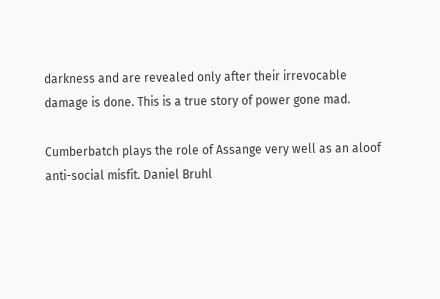darkness and are revealed only after their irrevocable damage is done. This is a true story of power gone mad.

Cumberbatch plays the role of Assange very well as an aloof anti-social misfit. Daniel Bruhl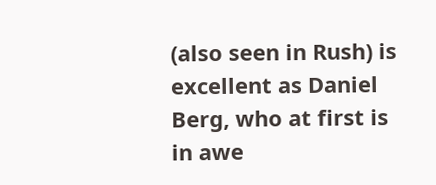(also seen in Rush) is excellent as Daniel Berg, who at first is in awe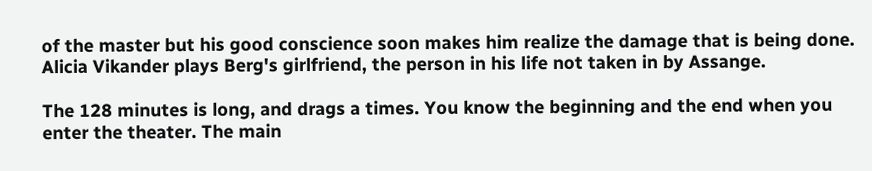of the master but his good conscience soon makes him realize the damage that is being done. Alicia Vikander plays Berg's girlfriend, the person in his life not taken in by Assange.

The 128 minutes is long, and drags a times. You know the beginning and the end when you enter the theater. The main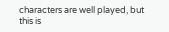characters are well played, but this is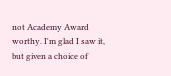not Academy Award worthy. I'm glad I saw it, but given a choice of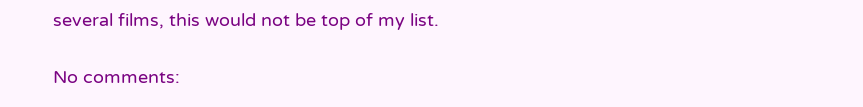several films, this would not be top of my list.

No comments: